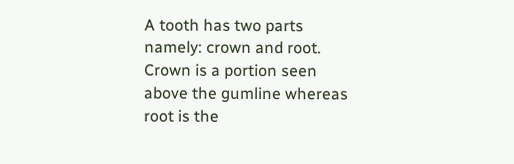A tooth has two parts namely: crown and root. Crown is a portion seen above the gumline whereas root is the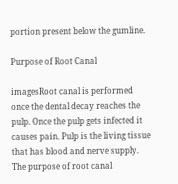portion present below the gumline.

Purpose of Root Canal

imagesRoot canal is performed once the dental decay reaches the pulp. Once the pulp gets infected it causes pain. Pulp is the living tissue that has blood and nerve supply. The purpose of root canal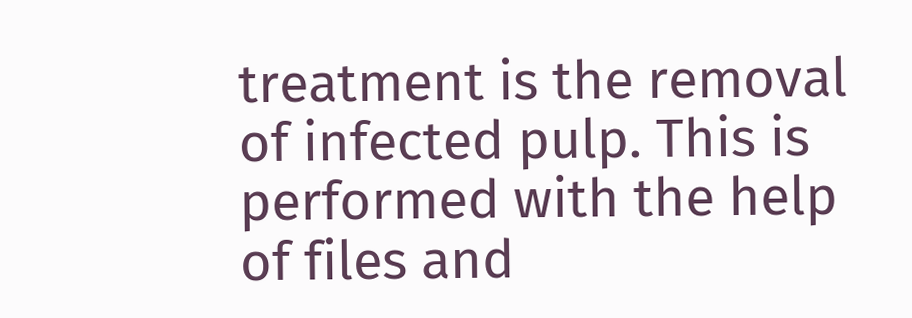treatment is the removal of infected pulp. This is performed with the help of files and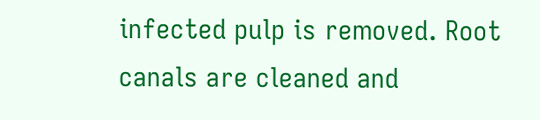infected pulp is removed. Root canals are cleaned and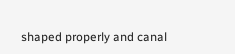shaped properly and canal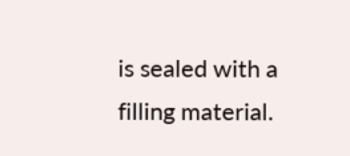is sealed with a filling material.